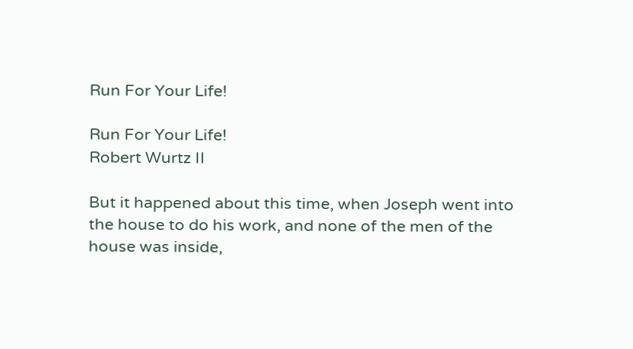Run For Your Life!

Run For Your Life!
Robert Wurtz II

But it happened about this time, when Joseph went into the house to do his work, and none of the men of the house was inside,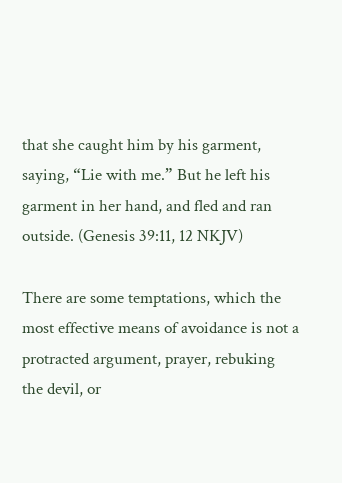that she caught him by his garment, saying, “Lie with me.” But he left his garment in her hand, and fled and ran outside. (Genesis 39:11, 12 NKJV)

There are some temptations, which the most effective means of avoidance is not a protracted argument, prayer, rebuking the devil, or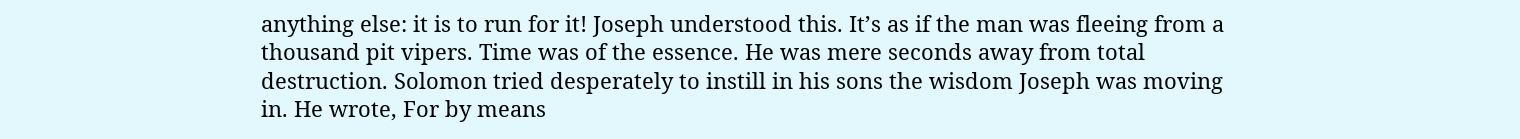anything else: it is to run for it! Joseph understood this. It’s as if the man was fleeing from a thousand pit vipers. Time was of the essence. He was mere seconds away from total destruction. Solomon tried desperately to instill in his sons the wisdom Joseph was moving in. He wrote, For by means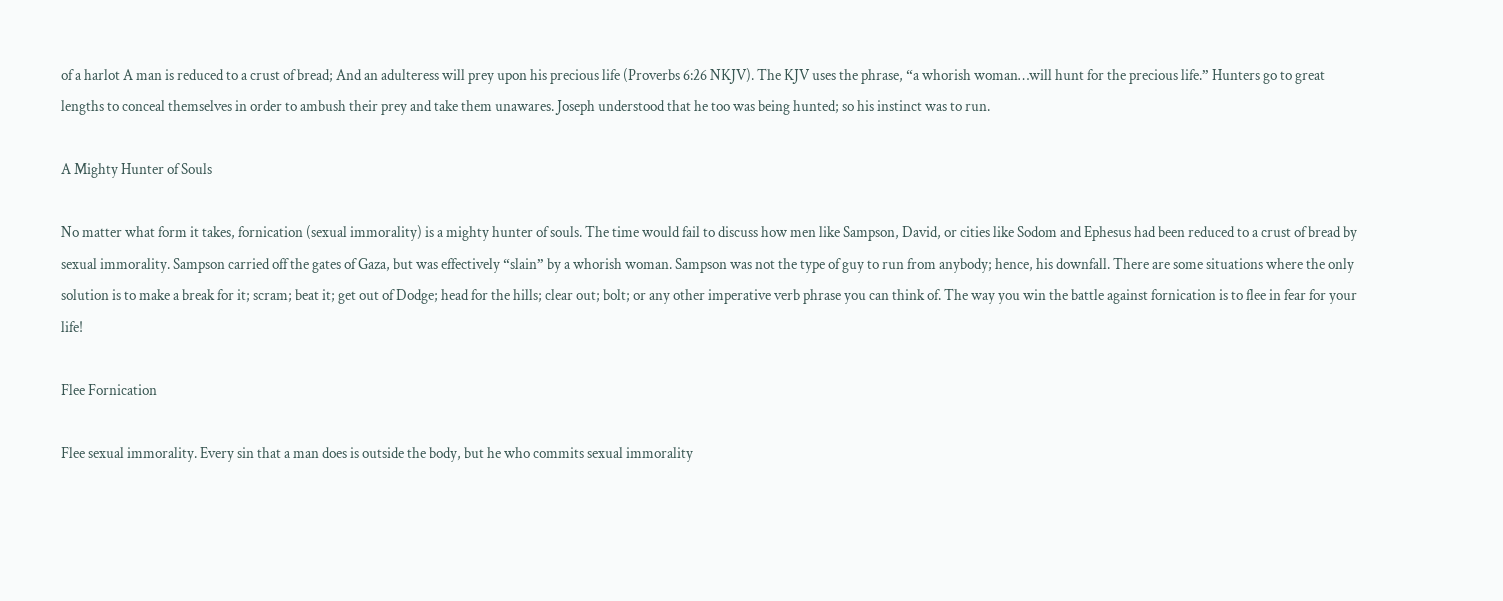of a harlot A man is reduced to a crust of bread; And an adulteress will prey upon his precious life (Proverbs 6:26 NKJV). The KJV uses the phrase, “a whorish woman…will hunt for the precious life.” Hunters go to great lengths to conceal themselves in order to ambush their prey and take them unawares. Joseph understood that he too was being hunted; so his instinct was to run.

A Mighty Hunter of Souls

No matter what form it takes, fornication (sexual immorality) is a mighty hunter of souls. The time would fail to discuss how men like Sampson, David, or cities like Sodom and Ephesus had been reduced to a crust of bread by sexual immorality. Sampson carried off the gates of Gaza, but was effectively “slain” by a whorish woman. Sampson was not the type of guy to run from anybody; hence, his downfall. There are some situations where the only solution is to make a break for it; scram; beat it; get out of Dodge; head for the hills; clear out; bolt; or any other imperative verb phrase you can think of. The way you win the battle against fornication is to flee in fear for your life!

Flee Fornication

Flee sexual immorality. Every sin that a man does is outside the body, but he who commits sexual immorality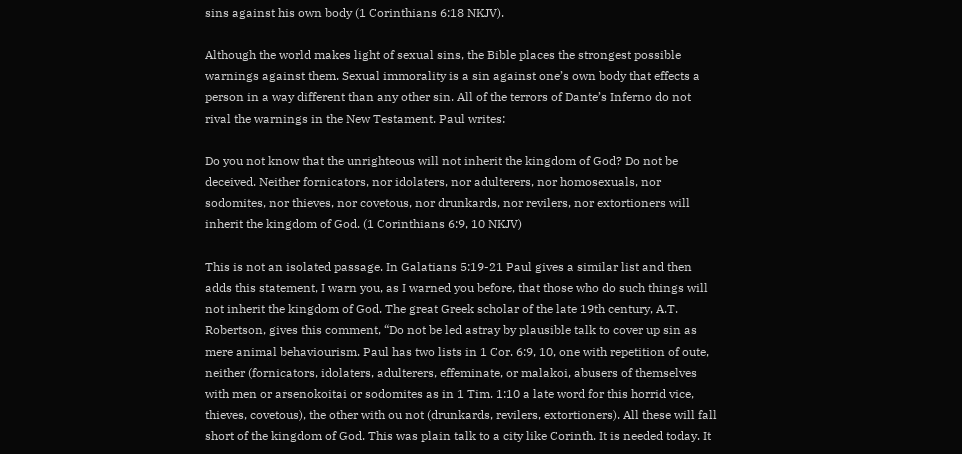sins against his own body (1 Corinthians 6:18 NKJV).

Although the world makes light of sexual sins, the Bible places the strongest possible warnings against them. Sexual immorality is a sin against one’s own body that effects a person in a way different than any other sin. All of the terrors of Dante’s Inferno do not rival the warnings in the New Testament. Paul writes:

Do you not know that the unrighteous will not inherit the kingdom of God? Do not be deceived. Neither fornicators, nor idolaters, nor adulterers, nor homosexuals, nor sodomites, nor thieves, nor covetous, nor drunkards, nor revilers, nor extortioners will inherit the kingdom of God. (1 Corinthians 6:9, 10 NKJV)

This is not an isolated passage. In Galatians 5:19-21 Paul gives a similar list and then adds this statement, I warn you, as I warned you before, that those who do such things will not inherit the kingdom of God. The great Greek scholar of the late 19th century, A.T. Robertson, gives this comment, “Do not be led astray by plausible talk to cover up sin as mere animal behaviourism. Paul has two lists in 1 Cor. 6:9, 10, one with repetition of oute, neither (fornicators, idolaters, adulterers, effeminate, or malakoi, abusers of themselves with men or arsenokoitai or sodomites as in 1 Tim. 1:10 a late word for this horrid vice, thieves, covetous), the other with ou not (drunkards, revilers, extortioners). All these will fall short of the kingdom of God. This was plain talk to a city like Corinth. It is needed today. It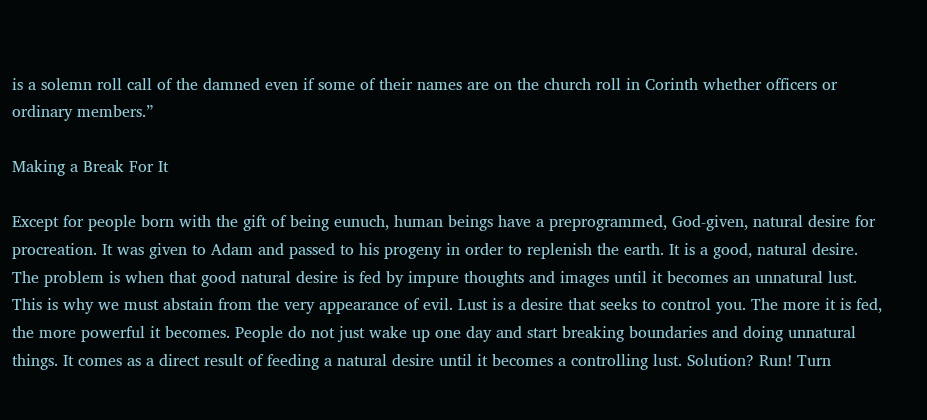is a solemn roll call of the damned even if some of their names are on the church roll in Corinth whether officers or ordinary members.”

Making a Break For It

Except for people born with the gift of being eunuch, human beings have a preprogrammed, God-given, natural desire for procreation. It was given to Adam and passed to his progeny in order to replenish the earth. It is a good, natural desire. The problem is when that good natural desire is fed by impure thoughts and images until it becomes an unnatural lust. This is why we must abstain from the very appearance of evil. Lust is a desire that seeks to control you. The more it is fed, the more powerful it becomes. People do not just wake up one day and start breaking boundaries and doing unnatural things. It comes as a direct result of feeding a natural desire until it becomes a controlling lust. Solution? Run! Turn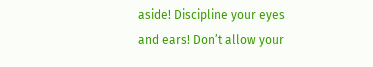aside! Discipline your eyes and ears! Don’t allow your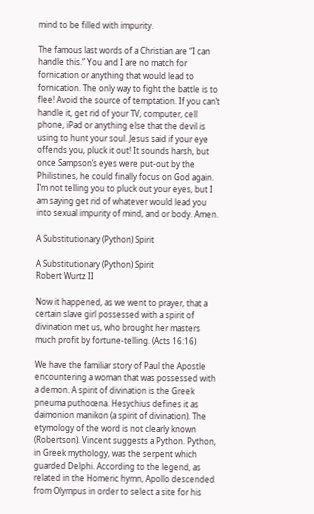mind to be filled with impurity.

The famous last words of a Christian are “I can handle this.” You and I are no match for fornication or anything that would lead to fornication. The only way to fight the battle is to flee! Avoid the source of temptation. If you can’t handle it, get rid of your TV, computer, cell phone, iPad or anything else that the devil is using to hunt your soul. Jesus said if your eye offends you, pluck it out! It sounds harsh, but once Sampson’s eyes were put-out by the Philistines, he could finally focus on God again. I’m not telling you to pluck out your eyes, but I am saying get rid of whatever would lead you into sexual impurity of mind, and or body. Amen.

A Substitutionary (Python) Spirit

A Substitutionary (Python) Spirit
Robert Wurtz II

Now it happened, as we went to prayer, that a certain slave girl possessed with a spirit of divination met us, who brought her masters much profit by fortune-telling. (Acts 16:16)

We have the familiar story of Paul the Apostle encountering a woman that was possessed with a demon. A spirit of divination is the Greek pneuma puthoœna. Hesychius defines it as daimonion manikon (a spirit of divination). The etymology of the word is not clearly known (Robertson). Vincent suggests a Python. Python, in Greek mythology, was the serpent which guarded Delphi. According to the legend, as related in the Homeric hymn, Apollo descended from Olympus in order to select a site for his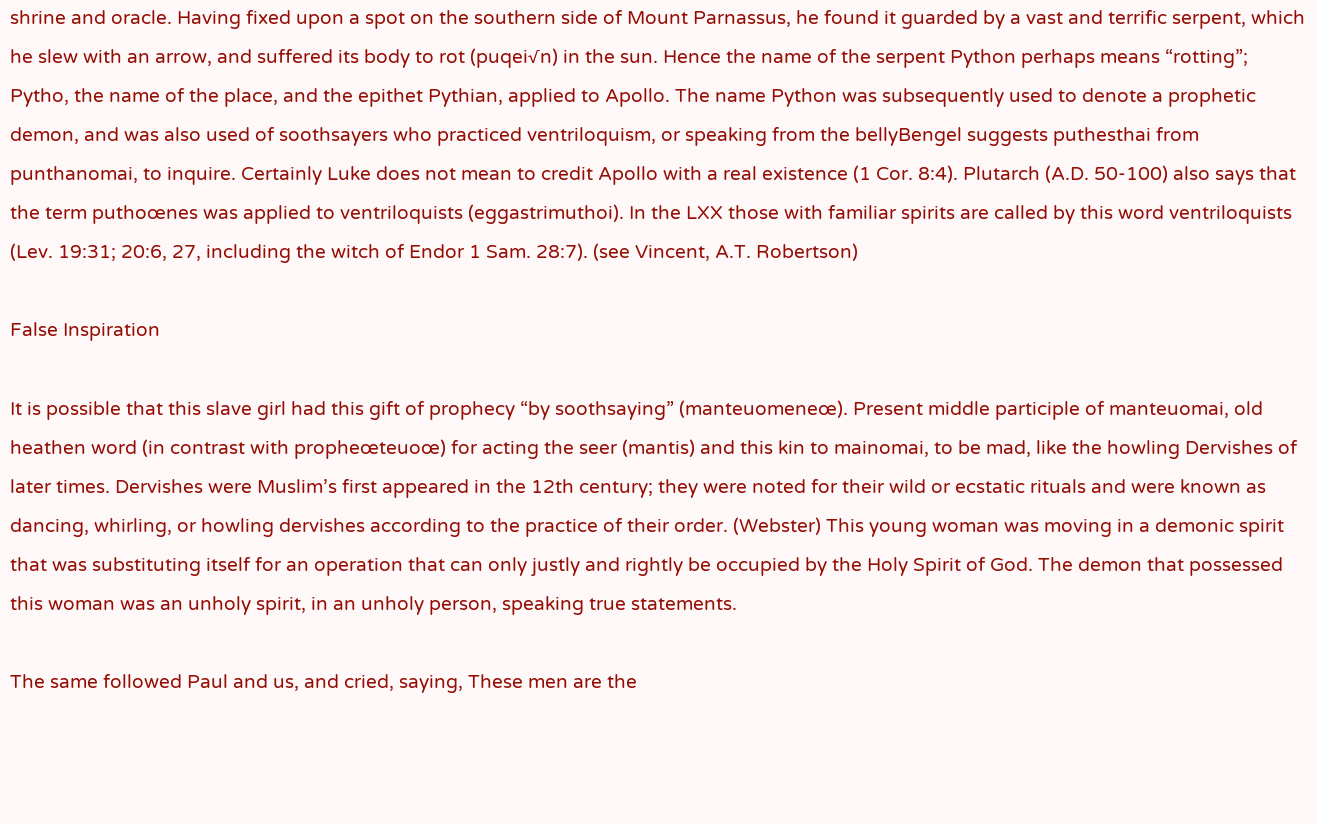shrine and oracle. Having fixed upon a spot on the southern side of Mount Parnassus, he found it guarded by a vast and terrific serpent, which he slew with an arrow, and suffered its body to rot (puqei√n) in the sun. Hence the name of the serpent Python perhaps means “rotting”; Pytho, the name of the place, and the epithet Pythian, applied to Apollo. The name Python was subsequently used to denote a prophetic demon, and was also used of soothsayers who practiced ventriloquism, or speaking from the bellyBengel suggests puthesthai from punthanomai, to inquire. Certainly Luke does not mean to credit Apollo with a real existence (1 Cor. 8:4). Plutarch (A.D. 50-100) also says that the term puthoœnes was applied to ventriloquists (eggastrimuthoi). In the LXX those with familiar spirits are called by this word ventriloquists (Lev. 19:31; 20:6, 27, including the witch of Endor 1 Sam. 28:7). (see Vincent, A.T. Robertson)

False Inspiration

It is possible that this slave girl had this gift of prophecy “by soothsaying” (manteuomeneœ). Present middle participle of manteuomai, old heathen word (in contrast with propheœteuoœ) for acting the seer (mantis) and this kin to mainomai, to be mad, like the howling Dervishes of later times. Dervishes were Muslim’s first appeared in the 12th century; they were noted for their wild or ecstatic rituals and were known as dancing, whirling, or howling dervishes according to the practice of their order. (Webster) This young woman was moving in a demonic spirit that was substituting itself for an operation that can only justly and rightly be occupied by the Holy Spirit of God. The demon that possessed this woman was an unholy spirit, in an unholy person, speaking true statements.

The same followed Paul and us, and cried, saying, These men are the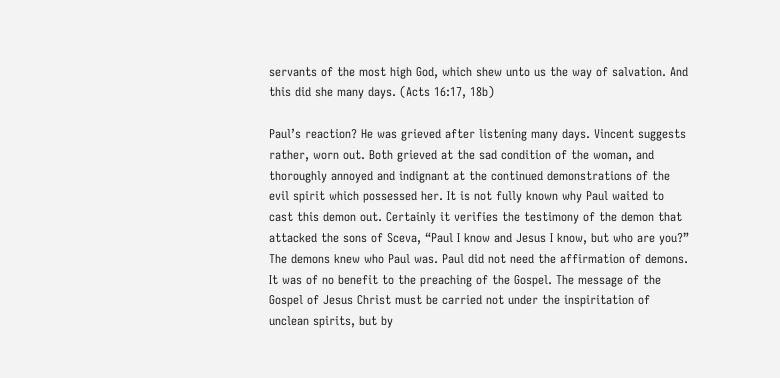servants of the most high God, which shew unto us the way of salvation. And this did she many days. (Acts 16:17, 18b)

Paul’s reaction? He was grieved after listening many days. Vincent suggests rather, worn out. Both grieved at the sad condition of the woman, and thoroughly annoyed and indignant at the continued demonstrations of the evil spirit which possessed her. It is not fully known why Paul waited to cast this demon out. Certainly it verifies the testimony of the demon that attacked the sons of Sceva, “Paul I know and Jesus I know, but who are you?” The demons knew who Paul was. Paul did not need the affirmation of demons. It was of no benefit to the preaching of the Gospel. The message of the Gospel of Jesus Christ must be carried not under the inspiritation of unclean spirits, but by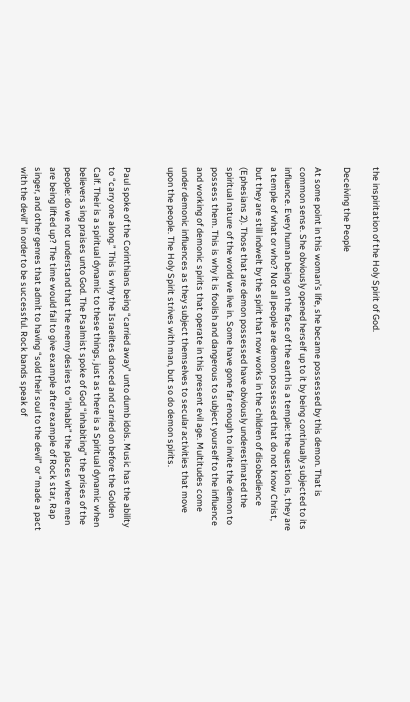the inspiritation of the Holy Spirit of God.

Deceiving the People

At some point in this woman’s life, she became possessed by this demon. That is common sense. She obviously opened herself up to it by being continually subjected to its influence. Every human being on the face of the earth is a temple: the question is, they are a temple of what or who? Not all people are demon possessed that do not know Christ, but they are still indwelt by the spirit that now works in the children of disobedience (Ephesians 2). Those that are demon possessed have obviously underestimated the spiritual nature of the world we live in. Some have gone far enough to invite the demon to possess them. This is why it is foolish and dangerous to subject yourself to the influence and working of demonic spirits that operate in this present evil age. Multitudes come under demonic influences as they subject themselves to secular activities that move upon the people. The Holy Spirit strives with man, but so do demon spirits.


Paul spoke of the Corinthians being “carried away” unto dumb idols. Music has the ability to “carry one along.” This is why the Israelites danced and carried on before the Golden Calf. Their is a spiritual dynamic to these things, just as there is a Spiritual dynamic when believers sing praises unto God. The Psalmist spoke of God “inhabiting” the prises of the people: do we not understand that the enemy desires to “inhabit” the places where men are being lifted up? The time would fail to give example after example of Rock star, Rap singer, and other genres that admit to having “sold their soul to the devil” or “made a pact with the devil” in order to be successful. Rock bands speak of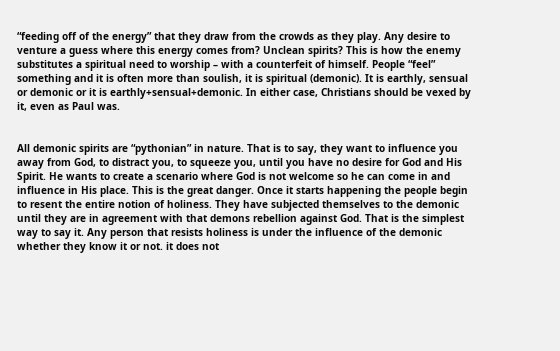“feeding off of the energy” that they draw from the crowds as they play. Any desire to venture a guess where this energy comes from? Unclean spirits? This is how the enemy substitutes a spiritual need to worship – with a counterfeit of himself. People “feel” something and it is often more than soulish, it is spiritual (demonic). It is earthly, sensual or demonic or it is earthly+sensual+demonic. In either case, Christians should be vexed by it, even as Paul was.


All demonic spirits are “pythonian” in nature. That is to say, they want to influence you away from God, to distract you, to squeeze you, until you have no desire for God and His Spirit. He wants to create a scenario where God is not welcome so he can come in and influence in His place. This is the great danger. Once it starts happening the people begin to resent the entire notion of holiness. They have subjected themselves to the demonic until they are in agreement with that demons rebellion against God. That is the simplest way to say it. Any person that resists holiness is under the influence of the demonic whether they know it or not. it does not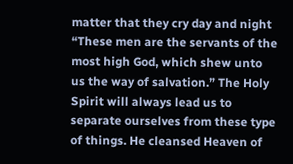matter that they cry day and night “These men are the servants of the most high God, which shew unto us the way of salvation.” The Holy Spirit will always lead us to separate ourselves from these type of things. He cleansed Heaven of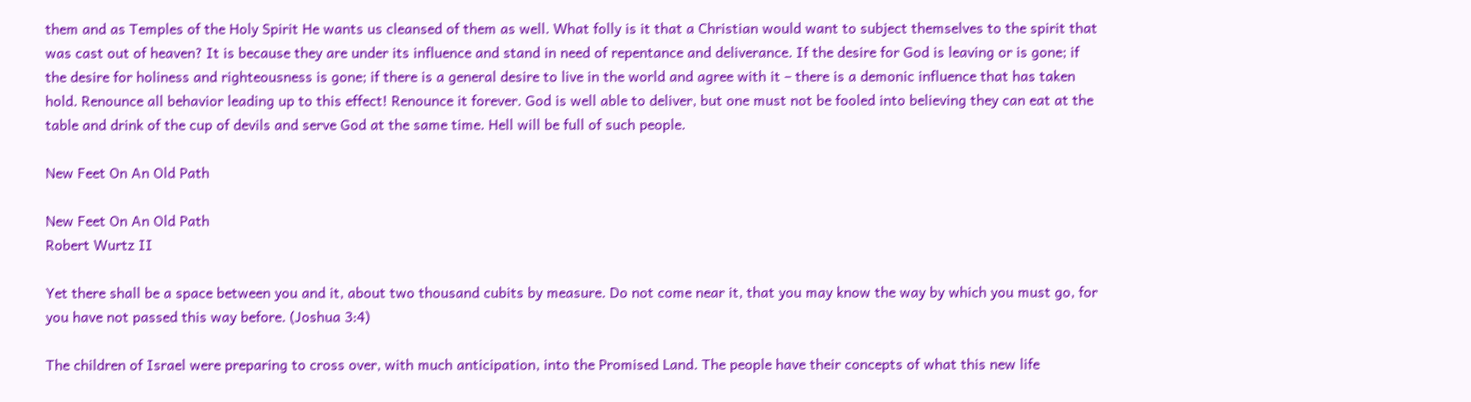them and as Temples of the Holy Spirit He wants us cleansed of them as well. What folly is it that a Christian would want to subject themselves to the spirit that was cast out of heaven? It is because they are under its influence and stand in need of repentance and deliverance. If the desire for God is leaving or is gone; if the desire for holiness and righteousness is gone; if there is a general desire to live in the world and agree with it – there is a demonic influence that has taken hold. Renounce all behavior leading up to this effect! Renounce it forever. God is well able to deliver, but one must not be fooled into believing they can eat at the table and drink of the cup of devils and serve God at the same time. Hell will be full of such people.

New Feet On An Old Path

New Feet On An Old Path
Robert Wurtz II

Yet there shall be a space between you and it, about two thousand cubits by measure. Do not come near it, that you may know the way by which you must go, for you have not passed this way before. (Joshua 3:4)

The children of Israel were preparing to cross over, with much anticipation, into the Promised Land. The people have their concepts of what this new life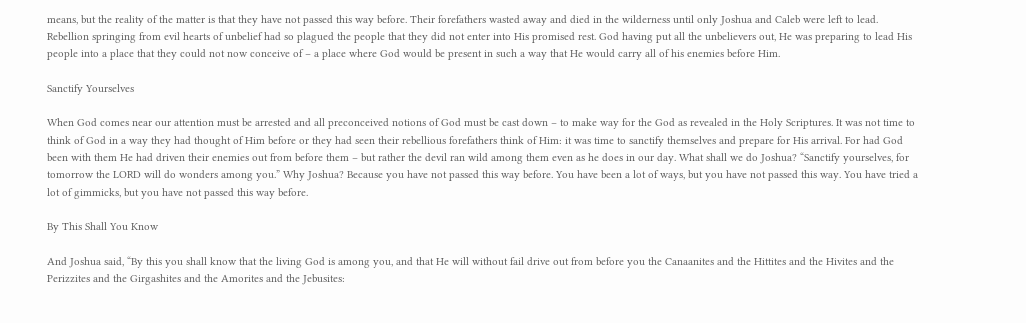means, but the reality of the matter is that they have not passed this way before. Their forefathers wasted away and died in the wilderness until only Joshua and Caleb were left to lead. Rebellion springing from evil hearts of unbelief had so plagued the people that they did not enter into His promised rest. God having put all the unbelievers out, He was preparing to lead His people into a place that they could not now conceive of – a place where God would be present in such a way that He would carry all of his enemies before Him.

Sanctify Yourselves

When God comes near our attention must be arrested and all preconceived notions of God must be cast down – to make way for the God as revealed in the Holy Scriptures. It was not time to think of God in a way they had thought of Him before or they had seen their rebellious forefathers think of Him: it was time to sanctify themselves and prepare for His arrival. For had God been with them He had driven their enemies out from before them – but rather the devil ran wild among them even as he does in our day. What shall we do Joshua? “Sanctify yourselves, for tomorrow the LORD will do wonders among you.” Why Joshua? Because you have not passed this way before. You have been a lot of ways, but you have not passed this way. You have tried a lot of gimmicks, but you have not passed this way before.

By This Shall You Know

And Joshua said, “By this you shall know that the living God is among you, and that He will without fail drive out from before you the Canaanites and the Hittites and the Hivites and the Perizzites and the Girgashites and the Amorites and the Jebusites: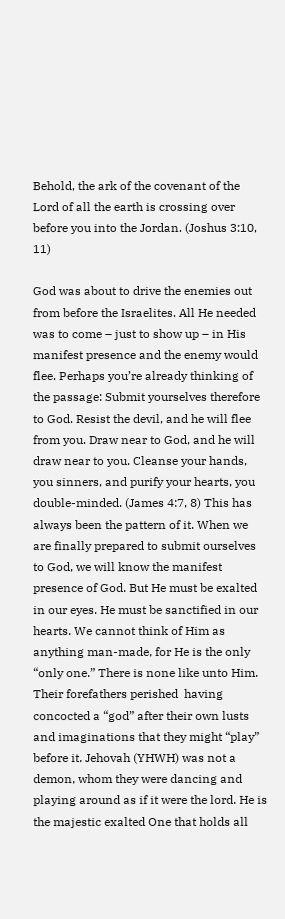Behold, the ark of the covenant of the Lord of all the earth is crossing over before you into the Jordan. (Joshus 3:10, 11)

God was about to drive the enemies out from before the Israelites. All He needed was to come – just to show up – in His manifest presence and the enemy would flee. Perhaps you’re already thinking of the passage: Submit yourselves therefore to God. Resist the devil, and he will flee from you. Draw near to God, and he will draw near to you. Cleanse your hands, you sinners, and purify your hearts, you double-minded. (James 4:7, 8) This has always been the pattern of it. When we are finally prepared to submit ourselves to God, we will know the manifest presence of God. But He must be exalted in our eyes. He must be sanctified in our hearts. We cannot think of Him as anything man-made, for He is the only “only one.” There is none like unto Him. Their forefathers perished  having concocted a “god” after their own lusts and imaginations that they might “play” before it. Jehovah (YHWH) was not a demon, whom they were dancing and playing around as if it were the lord. He is the majestic exalted One that holds all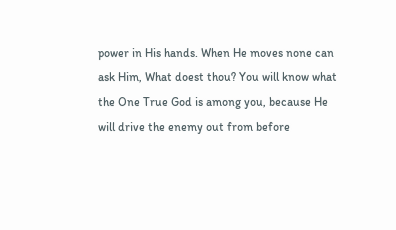power in His hands. When He moves none can ask Him, What doest thou? You will know what the One True God is among you, because He will drive the enemy out from before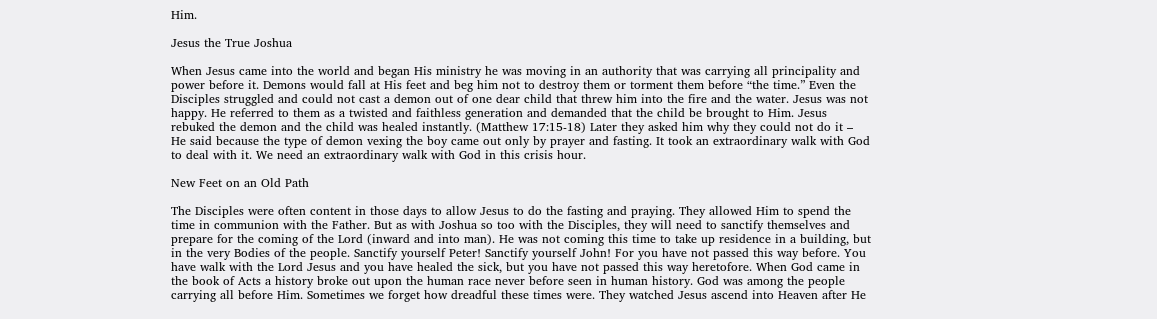Him.

Jesus the True Joshua

When Jesus came into the world and began His ministry he was moving in an authority that was carrying all principality and power before it. Demons would fall at His feet and beg him not to destroy them or torment them before “the time.” Even the Disciples struggled and could not cast a demon out of one dear child that threw him into the fire and the water. Jesus was not happy. He referred to them as a twisted and faithless generation and demanded that the child be brought to Him. Jesus rebuked the demon and the child was healed instantly. (Matthew 17:15-18) Later they asked him why they could not do it – He said because the type of demon vexing the boy came out only by prayer and fasting. It took an extraordinary walk with God to deal with it. We need an extraordinary walk with God in this crisis hour.

New Feet on an Old Path

The Disciples were often content in those days to allow Jesus to do the fasting and praying. They allowed Him to spend the time in communion with the Father. But as with Joshua so too with the Disciples, they will need to sanctify themselves and prepare for the coming of the Lord (inward and into man). He was not coming this time to take up residence in a building, but in the very Bodies of the people. Sanctify yourself Peter! Sanctify yourself John! For you have not passed this way before. You have walk with the Lord Jesus and you have healed the sick, but you have not passed this way heretofore. When God came in the book of Acts a history broke out upon the human race never before seen in human history. God was among the people carrying all before Him. Sometimes we forget how dreadful these times were. They watched Jesus ascend into Heaven after He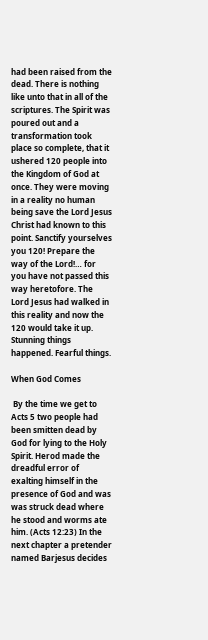had been raised from the dead. There is nothing like unto that in all of the scriptures. The Spirit was poured out and a transformation took place so complete, that it ushered 120 people into the Kingdom of God at once. They were moving in a reality no human being save the Lord Jesus Christ had known to this point. Sanctify yourselves you 120! Prepare the way of the Lord!… for you have not passed this way heretofore. The Lord Jesus had walked in this reality and now the 120 would take it up. Stunning things happened. Fearful things.

When God Comes

 By the time we get to Acts 5 two people had been smitten dead by God for lying to the Holy Spirit. Herod made the dreadful error of exalting himself in the presence of God and was was struck dead where he stood and worms ate him. (Acts 12:23) In the next chapter a pretender named Barjesus decides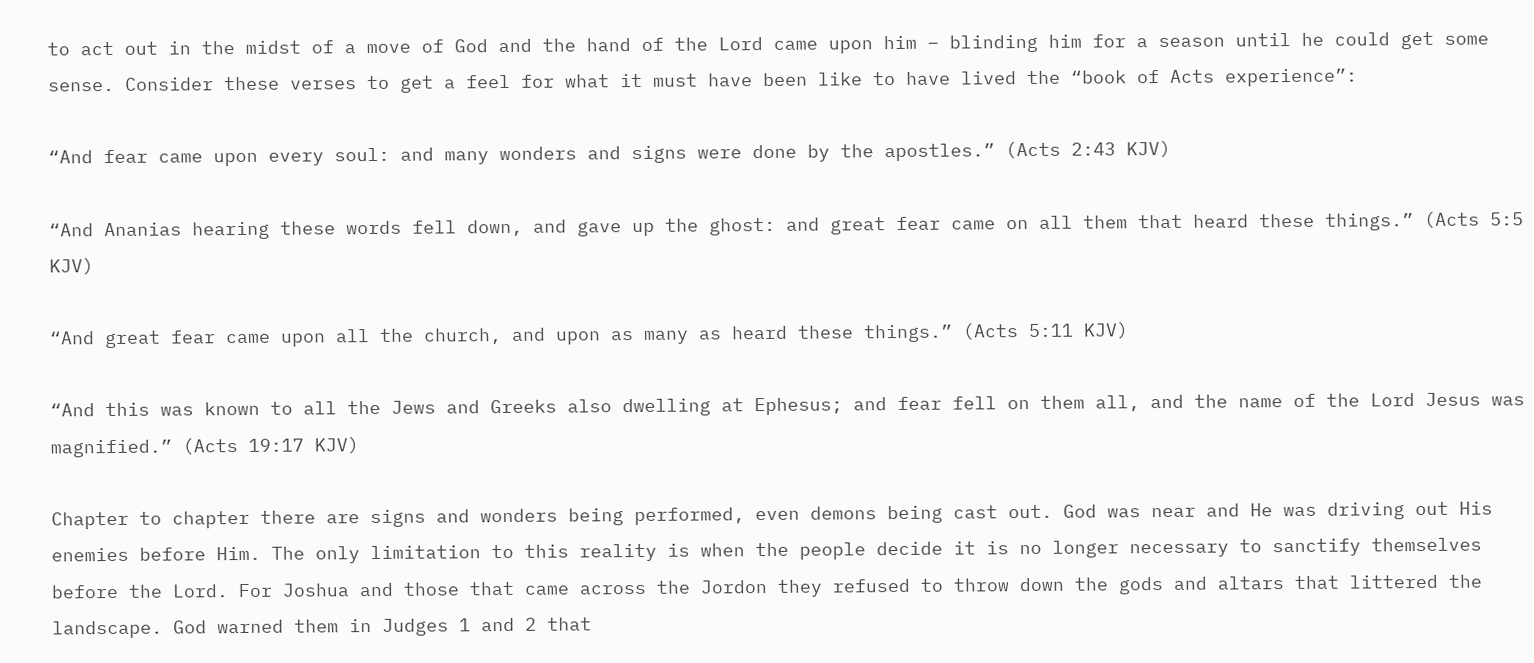to act out in the midst of a move of God and the hand of the Lord came upon him – blinding him for a season until he could get some sense. Consider these verses to get a feel for what it must have been like to have lived the “book of Acts experience”:

“And fear came upon every soul: and many wonders and signs were done by the apostles.” (Acts 2:43 KJV)

“And Ananias hearing these words fell down, and gave up the ghost: and great fear came on all them that heard these things.” (Acts 5:5 KJV)

“And great fear came upon all the church, and upon as many as heard these things.” (Acts 5:11 KJV)

“And this was known to all the Jews and Greeks also dwelling at Ephesus; and fear fell on them all, and the name of the Lord Jesus was magnified.” (Acts 19:17 KJV)

Chapter to chapter there are signs and wonders being performed, even demons being cast out. God was near and He was driving out His enemies before Him. The only limitation to this reality is when the people decide it is no longer necessary to sanctify themselves before the Lord. For Joshua and those that came across the Jordon they refused to throw down the gods and altars that littered the landscape. God warned them in Judges 1 and 2 that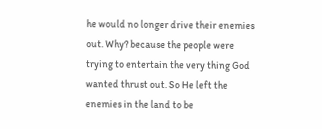he would no longer drive their enemies out. Why? because the people were trying to entertain the very thing God wanted thrust out. So He left the enemies in the land to be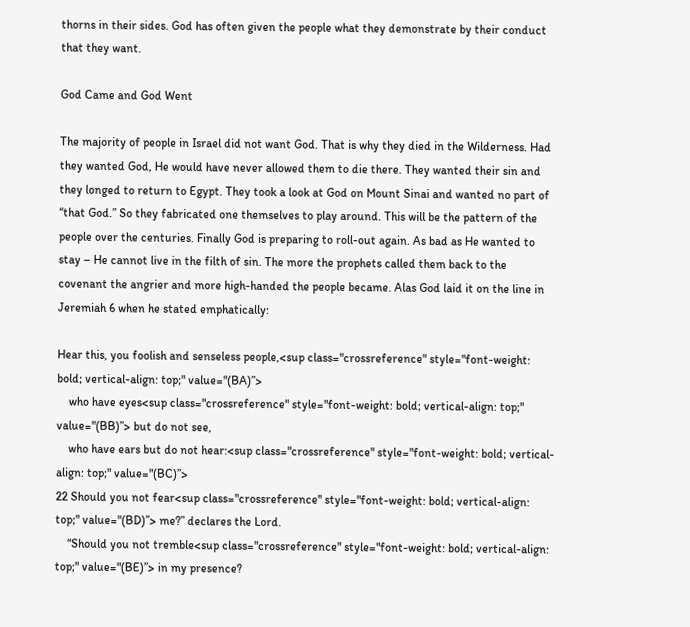thorns in their sides. God has often given the people what they demonstrate by their conduct that they want.

God Came and God Went

The majority of people in Israel did not want God. That is why they died in the Wilderness. Had they wanted God, He would have never allowed them to die there. They wanted their sin and they longed to return to Egypt. They took a look at God on Mount Sinai and wanted no part of “that God.” So they fabricated one themselves to play around. This will be the pattern of the people over the centuries. Finally God is preparing to roll-out again. As bad as He wanted to stay – He cannot live in the filth of sin. The more the prophets called them back to the covenant the angrier and more high-handed the people became. Alas God laid it on the line in Jeremiah 6 when he stated emphatically:

Hear this, you foolish and senseless people,<sup class="crossreference" style="font-weight: bold; vertical-align: top;" value="(BA)”>
    who have eyes<sup class="crossreference" style="font-weight: bold; vertical-align: top;" value="(BB)”> but do not see,
    who have ears but do not hear:<sup class="crossreference" style="font-weight: bold; vertical-align: top;" value="(BC)”>
22 Should you not fear<sup class="crossreference" style="font-weight: bold; vertical-align: top;" value="(BD)”> me?” declares the Lord.
    “Should you not tremble<sup class="crossreference" style="font-weight: bold; vertical-align: top;" value="(BE)”> in my presence?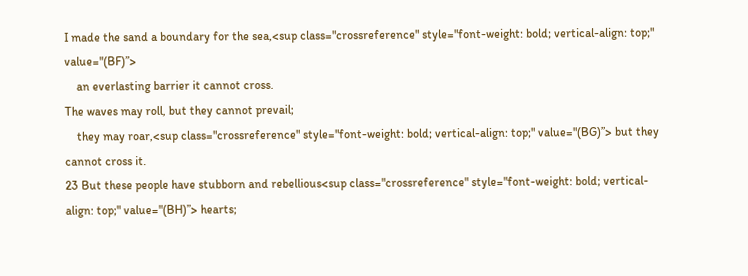I made the sand a boundary for the sea,<sup class="crossreference" style="font-weight: bold; vertical-align: top;" value="(BF)”>
    an everlasting barrier it cannot cross.
The waves may roll, but they cannot prevail;
    they may roar,<sup class="crossreference" style="font-weight: bold; vertical-align: top;" value="(BG)”> but they cannot cross it.
23 But these people have stubborn and rebellious<sup class="crossreference" style="font-weight: bold; vertical-align: top;" value="(BH)”> hearts;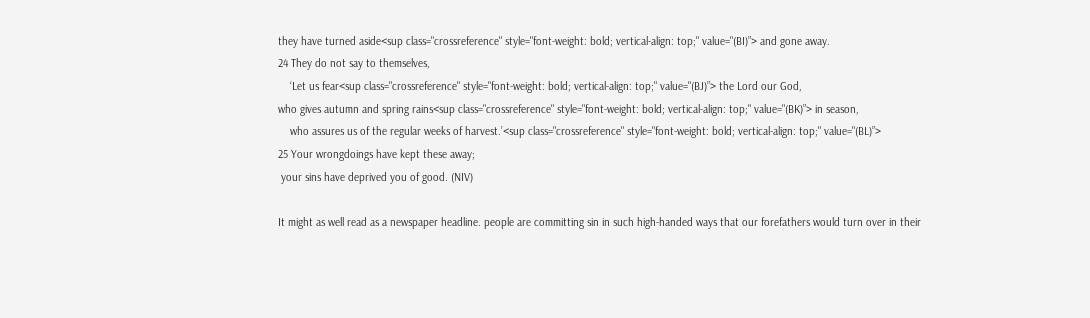they have turned aside<sup class="crossreference" style="font-weight: bold; vertical-align: top;" value="(BI)”> and gone away.
24 They do not say to themselves,
    ‘Let us fear<sup class="crossreference" style="font-weight: bold; vertical-align: top;" value="(BJ)”> the Lord our God,
who gives autumn and spring rains<sup class="crossreference" style="font-weight: bold; vertical-align: top;" value="(BK)”> in season,
    who assures us of the regular weeks of harvest.’<sup class="crossreference" style="font-weight: bold; vertical-align: top;" value="(BL)”>
25 Your wrongdoings have kept these away;
 your sins have deprived you of good. (NIV)

It might as well read as a newspaper headline. people are committing sin in such high-handed ways that our forefathers would turn over in their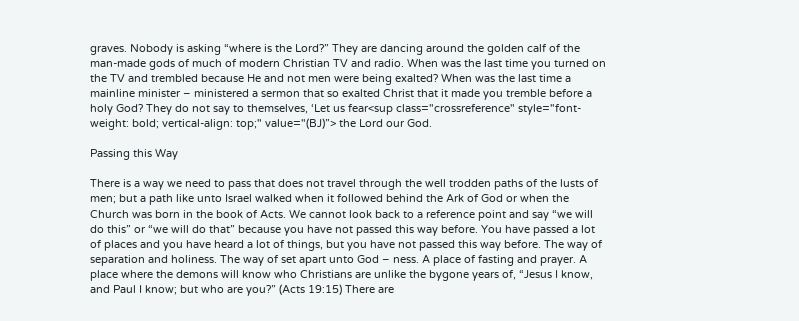graves. Nobody is asking “where is the Lord?” They are dancing around the golden calf of the man-made gods of much of modern Christian TV and radio. When was the last time you turned on the TV and trembled because He and not men were being exalted? When was the last time a mainline minister – ministered a sermon that so exalted Christ that it made you tremble before a holy God? They do not say to themselves, ‘Let us fear<sup class="crossreference" style="font-weight: bold; vertical-align: top;" value="(BJ)”> the Lord our God.

Passing this Way

There is a way we need to pass that does not travel through the well trodden paths of the lusts of men; but a path like unto Israel walked when it followed behind the Ark of God or when the Church was born in the book of Acts. We cannot look back to a reference point and say “we will do this” or “we will do that” because you have not passed this way before. You have passed a lot of places and you have heard a lot of things, but you have not passed this way before. The way of separation and holiness. The way of set apart unto God – ness. A place of fasting and prayer. A place where the demons will know who Christians are unlike the bygone years of, “Jesus I know, and Paul I know; but who are you?” (Acts 19:15) There are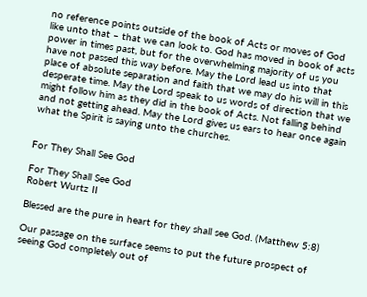no reference points outside of the book of Acts or moves of God like unto that – that we can look to. God has moved in book of acts power in times past, but for the overwhelming majority of us you have not passed this way before. May the Lord lead us into that place of absolute separation and faith that we may do his will in this desperate time. May the Lord speak to us words of direction that we might follow him as they did in the book of Acts. Not falling behind and not getting ahead. May the Lord gives us ears to hear once again what the Spirit is saying unto the churches.


For They Shall See God

For They Shall See God
Robert Wurtz II

Blessed are the pure in heart for they shall see God. (Matthew 5:8)

Our passage on the surface seems to put the future prospect of seeing God completely out of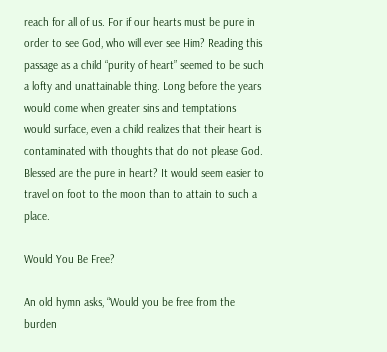reach for all of us. For if our hearts must be pure in order to see God, who will ever see Him? Reading this passage as a child “purity of heart” seemed to be such a lofty and unattainable thing. Long before the years would come when greater sins and temptations would surface, even a child realizes that their heart is contaminated with thoughts that do not please God. Blessed are the pure in heart? It would seem easier to travel on foot to the moon than to attain to such a place.

Would You Be Free?

An old hymn asks, “Would you be free from the burden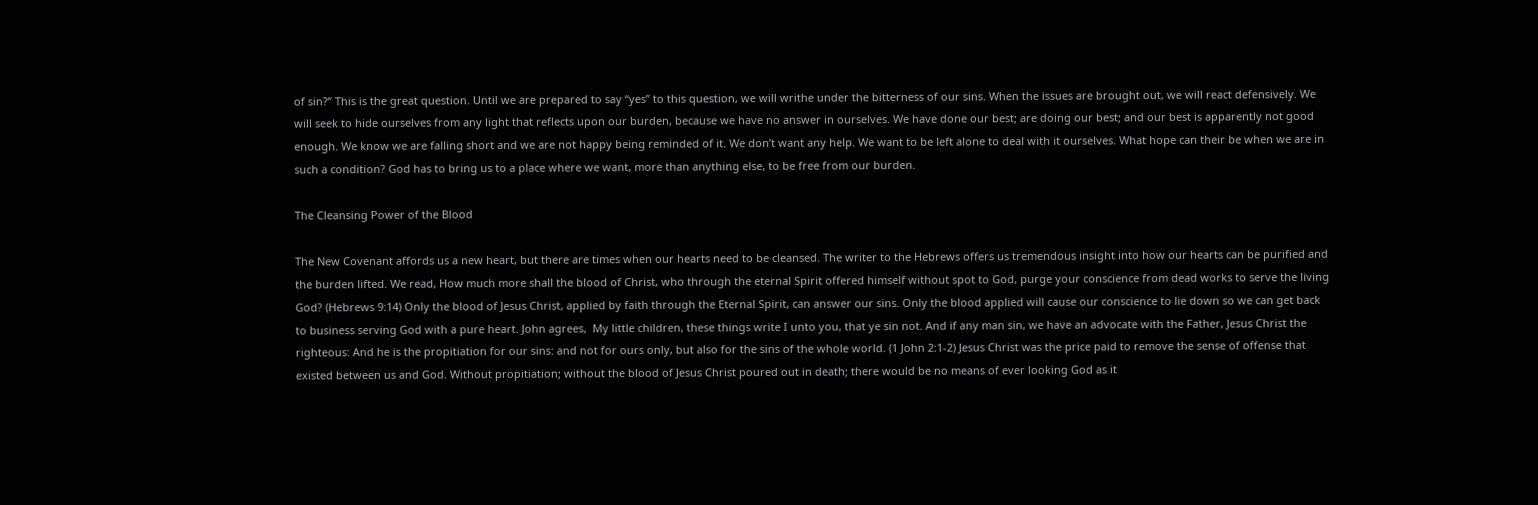of sin?” This is the great question. Until we are prepared to say “yes” to this question, we will writhe under the bitterness of our sins. When the issues are brought out, we will react defensively. We will seek to hide ourselves from any light that reflects upon our burden, because we have no answer in ourselves. We have done our best; are doing our best; and our best is apparently not good enough. We know we are falling short and we are not happy being reminded of it. We don’t want any help. We want to be left alone to deal with it ourselves. What hope can their be when we are in such a condition? God has to bring us to a place where we want, more than anything else, to be free from our burden.

The Cleansing Power of the Blood

The New Covenant affords us a new heart, but there are times when our hearts need to be cleansed. The writer to the Hebrews offers us tremendous insight into how our hearts can be purified and the burden lifted. We read, How much more shall the blood of Christ, who through the eternal Spirit offered himself without spot to God, purge your conscience from dead works to serve the living God? (Hebrews 9:14) Only the blood of Jesus Christ, applied by faith through the Eternal Spirit, can answer our sins. Only the blood applied will cause our conscience to lie down so we can get back to business serving God with a pure heart. John agrees,  My little children, these things write I unto you, that ye sin not. And if any man sin, we have an advocate with the Father, Jesus Christ the righteous: And he is the propitiation for our sins: and not for ours only, but also for the sins of the whole world. (1 John 2:1-2) Jesus Christ was the price paid to remove the sense of offense that existed between us and God. Without propitiation; without the blood of Jesus Christ poured out in death; there would be no means of ever looking God as it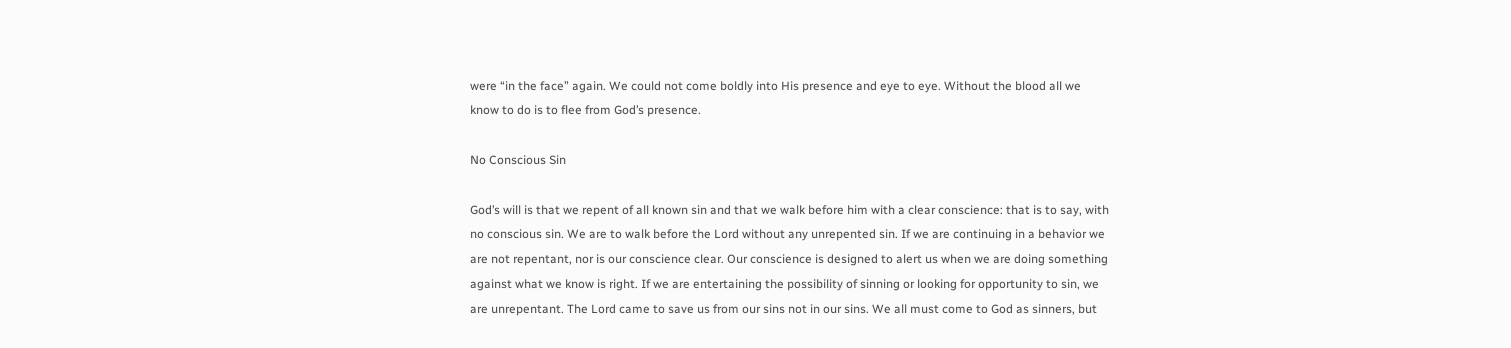were “in the face” again. We could not come boldly into His presence and eye to eye. Without the blood all we know to do is to flee from God’s presence.

No Conscious Sin

God’s will is that we repent of all known sin and that we walk before him with a clear conscience: that is to say, with no conscious sin. We are to walk before the Lord without any unrepented sin. If we are continuing in a behavior we are not repentant, nor is our conscience clear. Our conscience is designed to alert us when we are doing something against what we know is right. If we are entertaining the possibility of sinning or looking for opportunity to sin, we are unrepentant. The Lord came to save us from our sins not in our sins. We all must come to God as sinners, but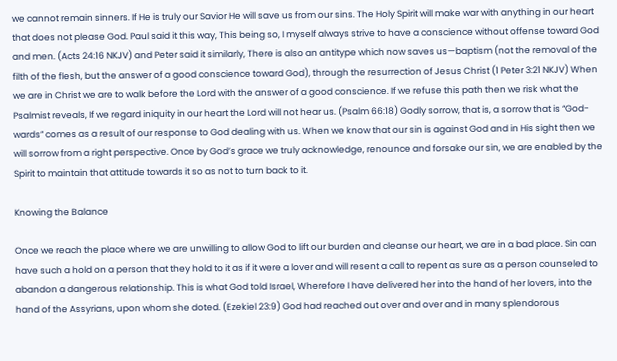we cannot remain sinners. If He is truly our Savior He will save us from our sins. The Holy Spirit will make war with anything in our heart that does not please God. Paul said it this way, This being so, I myself always strive to have a conscience without offense toward God and men. (Acts 24:16 NKJV) and Peter said it similarly, There is also an antitype which now saves us—baptism (not the removal of the filth of the flesh, but the answer of a good conscience toward God), through the resurrection of Jesus Christ (1 Peter 3:21 NKJV) When we are in Christ we are to walk before the Lord with the answer of a good conscience. If we refuse this path then we risk what the Psalmist reveals, If we regard iniquity in our heart the Lord will not hear us. (Psalm 66:18) Godly sorrow, that is, a sorrow that is “God-wards” comes as a result of our response to God dealing with us. When we know that our sin is against God and in His sight then we will sorrow from a right perspective. Once by God’s grace we truly acknowledge, renounce and forsake our sin, we are enabled by the Spirit to maintain that attitude towards it so as not to turn back to it.

Knowing the Balance

Once we reach the place where we are unwilling to allow God to lift our burden and cleanse our heart, we are in a bad place. Sin can have such a hold on a person that they hold to it as if it were a lover and will resent a call to repent as sure as a person counseled to abandon a dangerous relationship. This is what God told Israel, Wherefore I have delivered her into the hand of her lovers, into the hand of the Assyrians, upon whom she doted. (Ezekiel 23:9) God had reached out over and over and in many splendorous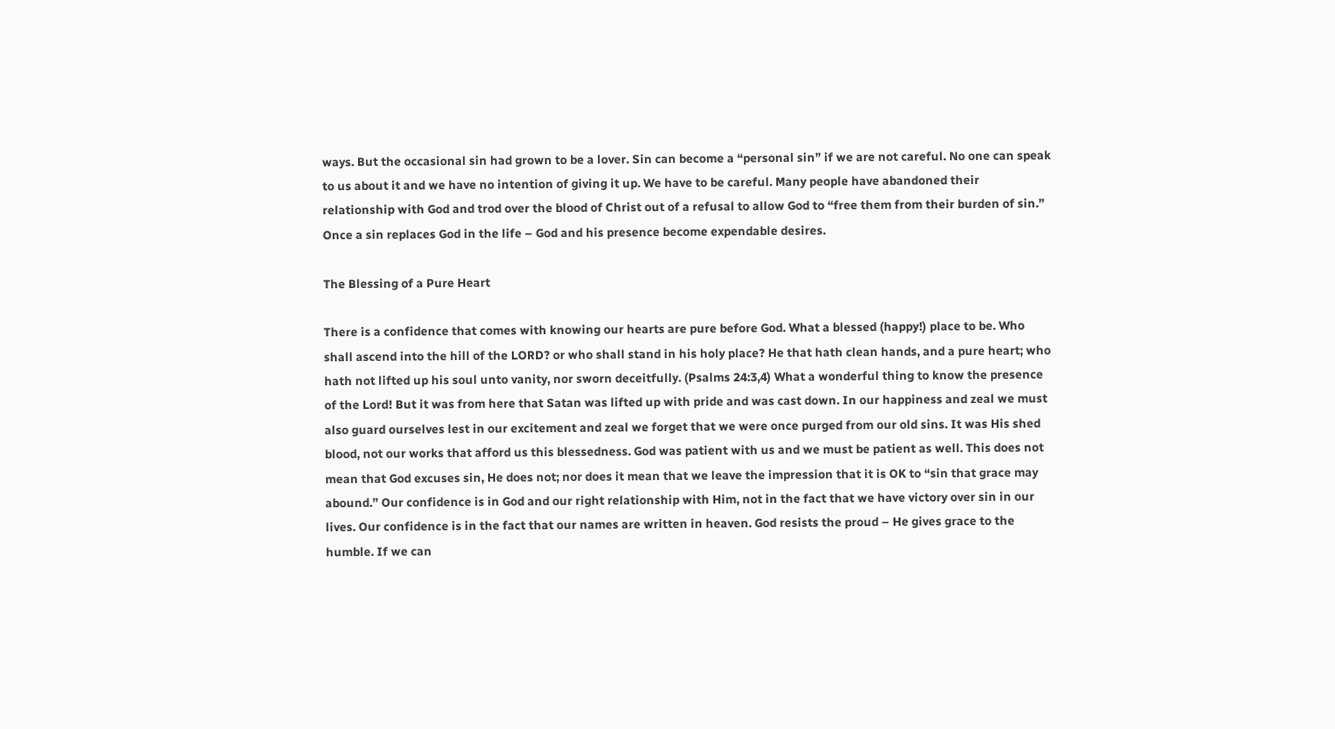ways. But the occasional sin had grown to be a lover. Sin can become a “personal sin” if we are not careful. No one can speak to us about it and we have no intention of giving it up. We have to be careful. Many people have abandoned their relationship with God and trod over the blood of Christ out of a refusal to allow God to “free them from their burden of sin.” Once a sin replaces God in the life – God and his presence become expendable desires.

The Blessing of a Pure Heart

There is a confidence that comes with knowing our hearts are pure before God. What a blessed (happy!) place to be. Who shall ascend into the hill of the LORD? or who shall stand in his holy place? He that hath clean hands, and a pure heart; who hath not lifted up his soul unto vanity, nor sworn deceitfully. (Psalms 24:3,4) What a wonderful thing to know the presence of the Lord! But it was from here that Satan was lifted up with pride and was cast down. In our happiness and zeal we must also guard ourselves lest in our excitement and zeal we forget that we were once purged from our old sins. It was His shed blood, not our works that afford us this blessedness. God was patient with us and we must be patient as well. This does not mean that God excuses sin, He does not; nor does it mean that we leave the impression that it is OK to “sin that grace may abound.” Our confidence is in God and our right relationship with Him, not in the fact that we have victory over sin in our lives. Our confidence is in the fact that our names are written in heaven. God resists the proud – He gives grace to the humble. If we can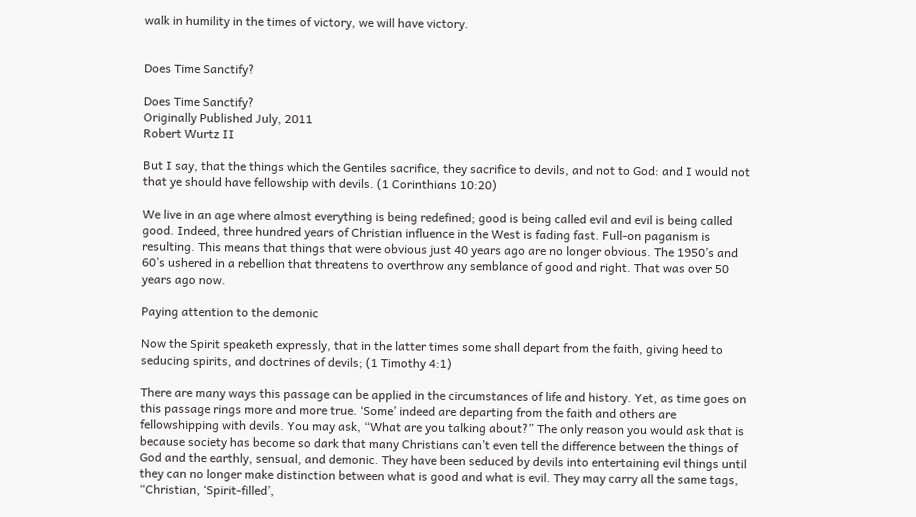walk in humility in the times of victory, we will have victory.


Does Time Sanctify?

Does Time Sanctify?
Originally Published July, 2011
Robert Wurtz II

But I say, that the things which the Gentiles sacrifice, they sacrifice to devils, and not to God: and I would not that ye should have fellowship with devils. (1 Corinthians 10:20)

We live in an age where almost everything is being redefined; good is being called evil and evil is being called good. Indeed, three hundred years of Christian influence in the West is fading fast. Full-on paganism is resulting. This means that things that were obvious just 40 years ago are no longer obvious. The 1950’s and 60’s ushered in a rebellion that threatens to overthrow any semblance of good and right. That was over 50 years ago now.

Paying attention to the demonic

Now the Spirit speaketh expressly, that in the latter times some shall depart from the faith, giving heed to seducing spirits, and doctrines of devils; (1 Timothy 4:1)

There are many ways this passage can be applied in the circumstances of life and history. Yet, as time goes on this passage rings more and more true. ‘Some’ indeed are departing from the faith and others are fellowshipping with devils. You may ask, “What are you talking about?” The only reason you would ask that is because society has become so dark that many Christians can’t even tell the difference between the things of God and the earthly, sensual, and demonic. They have been seduced by devils into entertaining evil things until they can no longer make distinction between what is good and what is evil. They may carry all the same tags, “Christian, ‘Spirit-filled’,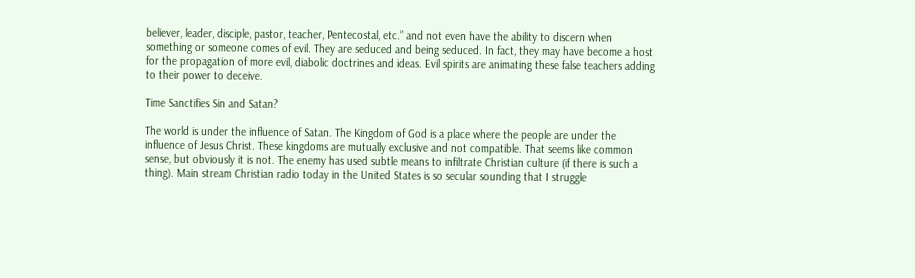believer, leader, disciple, pastor, teacher, Pentecostal, etc.” and not even have the ability to discern when something or someone comes of evil. They are seduced and being seduced. In fact, they may have become a host for the propagation of more evil, diabolic doctrines and ideas. Evil spirits are animating these false teachers adding to their power to deceive.

Time Sanctifies Sin and Satan?

The world is under the influence of Satan. The Kingdom of God is a place where the people are under the influence of Jesus Christ. These kingdoms are mutually exclusive and not compatible. That seems like common sense, but obviously it is not. The enemy has used subtle means to infiltrate Christian culture (if there is such a thing). Main stream Christian radio today in the United States is so secular sounding that I struggle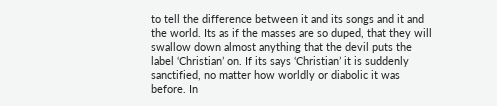to tell the difference between it and its songs and it and the world. Its as if the masses are so duped, that they will swallow down almost anything that the devil puts the label ‘Christian’ on. If its says ‘Christian’ it is suddenly sanctified, no matter how worldly or diabolic it was before. In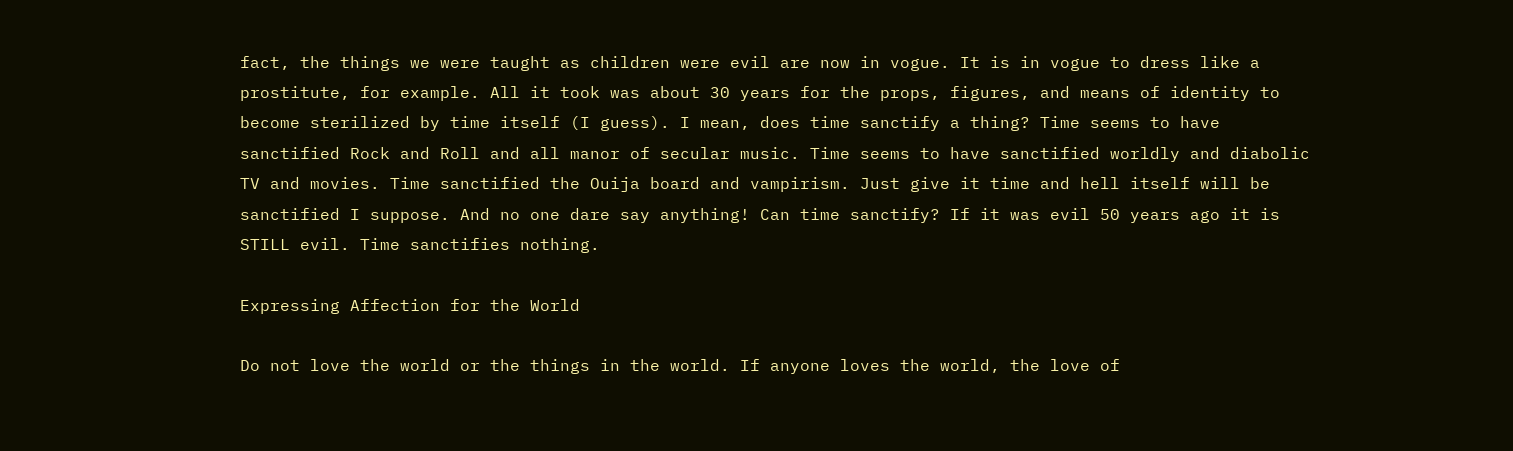fact, the things we were taught as children were evil are now in vogue. It is in vogue to dress like a prostitute, for example. All it took was about 30 years for the props, figures, and means of identity to become sterilized by time itself (I guess). I mean, does time sanctify a thing? Time seems to have sanctified Rock and Roll and all manor of secular music. Time seems to have sanctified worldly and diabolic TV and movies. Time sanctified the Ouija board and vampirism. Just give it time and hell itself will be sanctified I suppose. And no one dare say anything! Can time sanctify? If it was evil 50 years ago it is STILL evil. Time sanctifies nothing.

Expressing Affection for the World

Do not love the world or the things in the world. If anyone loves the world, the love of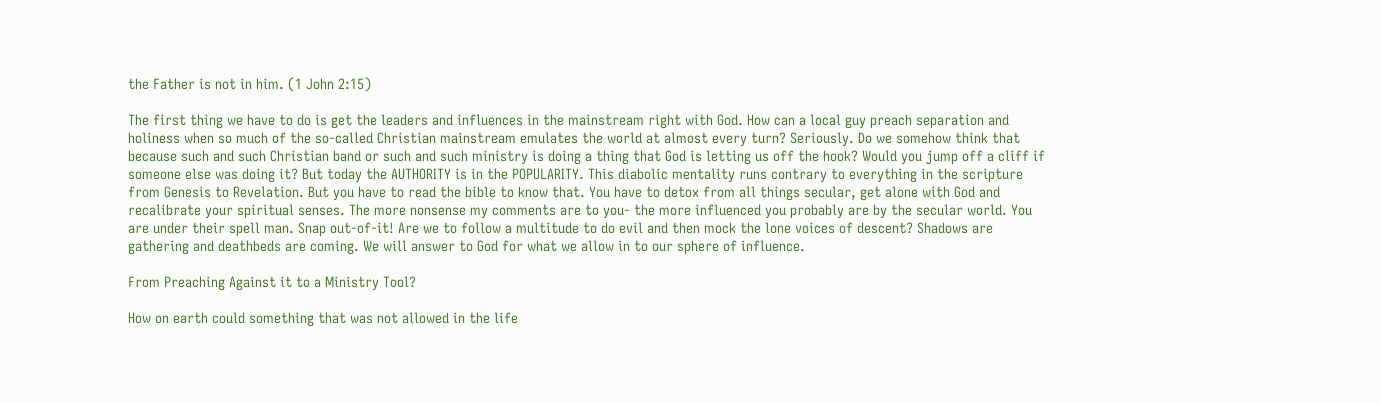the Father is not in him. (1 John 2:15)

The first thing we have to do is get the leaders and influences in the mainstream right with God. How can a local guy preach separation and holiness when so much of the so-called Christian mainstream emulates the world at almost every turn? Seriously. Do we somehow think that because such and such Christian band or such and such ministry is doing a thing that God is letting us off the hook? Would you jump off a cliff if someone else was doing it? But today the AUTHORITY is in the POPULARITY. This diabolic mentality runs contrary to everything in the scripture from Genesis to Revelation. But you have to read the bible to know that. You have to detox from all things secular, get alone with God and recalibrate your spiritual senses. The more nonsense my comments are to you- the more influenced you probably are by the secular world. You are under their spell man. Snap out-of-it! Are we to follow a multitude to do evil and then mock the lone voices of descent? Shadows are gathering and deathbeds are coming. We will answer to God for what we allow in to our sphere of influence.

From Preaching Against it to a Ministry Tool?

How on earth could something that was not allowed in the life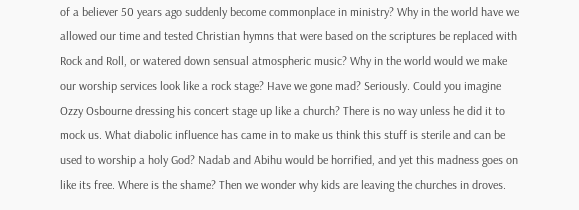of a believer 50 years ago suddenly become commonplace in ministry? Why in the world have we allowed our time and tested Christian hymns that were based on the scriptures be replaced with Rock and Roll, or watered down sensual atmospheric music? Why in the world would we make our worship services look like a rock stage? Have we gone mad? Seriously. Could you imagine Ozzy Osbourne dressing his concert stage up like a church? There is no way unless he did it to mock us. What diabolic influence has came in to make us think this stuff is sterile and can be used to worship a holy God? Nadab and Abihu would be horrified, and yet this madness goes on like its free. Where is the shame? Then we wonder why kids are leaving the churches in droves.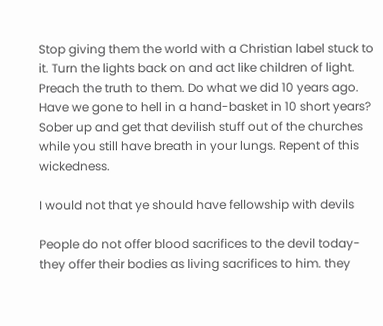Stop giving them the world with a Christian label stuck to it. Turn the lights back on and act like children of light. Preach the truth to them. Do what we did 10 years ago. Have we gone to hell in a hand-basket in 10 short years? Sober up and get that devilish stuff out of the churches while you still have breath in your lungs. Repent of this wickedness.

I would not that ye should have fellowship with devils

People do not offer blood sacrifices to the devil today- they offer their bodies as living sacrifices to him. they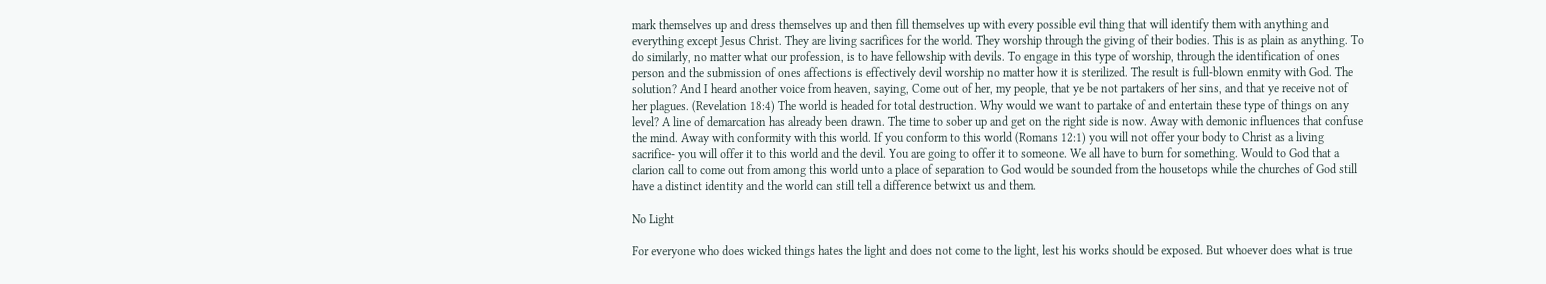mark themselves up and dress themselves up and then fill themselves up with every possible evil thing that will identify them with anything and everything except Jesus Christ. They are living sacrifices for the world. They worship through the giving of their bodies. This is as plain as anything. To do similarly, no matter what our profession, is to have fellowship with devils. To engage in this type of worship, through the identification of ones person and the submission of ones affections is effectively devil worship no matter how it is sterilized. The result is full-blown enmity with God. The solution? And I heard another voice from heaven, saying, Come out of her, my people, that ye be not partakers of her sins, and that ye receive not of her plagues. (Revelation 18:4) The world is headed for total destruction. Why would we want to partake of and entertain these type of things on any level? A line of demarcation has already been drawn. The time to sober up and get on the right side is now. Away with demonic influences that confuse the mind. Away with conformity with this world. If you conform to this world (Romans 12:1) you will not offer your body to Christ as a living sacrifice- you will offer it to this world and the devil. You are going to offer it to someone. We all have to burn for something. Would to God that a clarion call to come out from among this world unto a place of separation to God would be sounded from the housetops while the churches of God still have a distinct identity and the world can still tell a difference betwixt us and them.

No Light

For everyone who does wicked things hates the light and does not come to the light, lest his works should be exposed. But whoever does what is true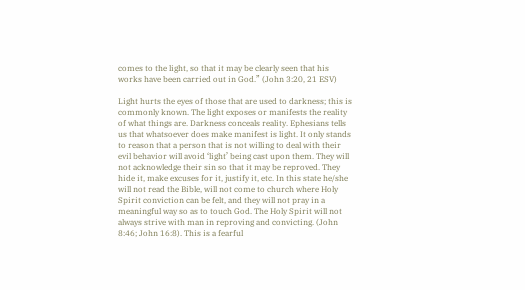comes to the light, so that it may be clearly seen that his works have been carried out in God.” (John 3:20, 21 ESV)

Light hurts the eyes of those that are used to darkness; this is commonly known. The light exposes or manifests the reality of what things are. Darkness conceals reality. Ephesians tells us that whatsoever does make manifest is light. It only stands to reason that a person that is not willing to deal with their evil behavior will avoid ‘light’ being cast upon them. They will not acknowledge their sin so that it may be reproved. They hide it, make excuses for it, justify it, etc. In this state he/she will not read the Bible, will not come to church where Holy Spirit conviction can be felt, and they will not pray in a meaningful way so as to touch God. The Holy Spirit will not always strive with man in reproving and convicting. (John 8:46; John 16:8). This is a fearful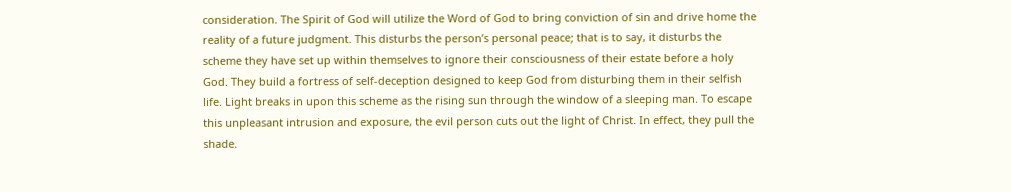consideration. The Spirit of God will utilize the Word of God to bring conviction of sin and drive home the reality of a future judgment. This disturbs the person’s personal peace; that is to say, it disturbs the scheme they have set up within themselves to ignore their consciousness of their estate before a holy God. They build a fortress of self-deception designed to keep God from disturbing them in their selfish life. Light breaks in upon this scheme as the rising sun through the window of a sleeping man. To escape this unpleasant intrusion and exposure, the evil person cuts out the light of Christ. In effect, they pull the shade.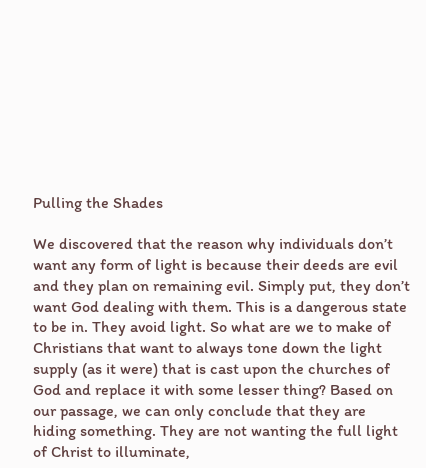Pulling the Shades

We discovered that the reason why individuals don’t want any form of light is because their deeds are evil and they plan on remaining evil. Simply put, they don’t want God dealing with them. This is a dangerous state to be in. They avoid light. So what are we to make of Christians that want to always tone down the light supply (as it were) that is cast upon the churches of God and replace it with some lesser thing? Based on our passage, we can only conclude that they are hiding something. They are not wanting the full light of Christ to illuminate,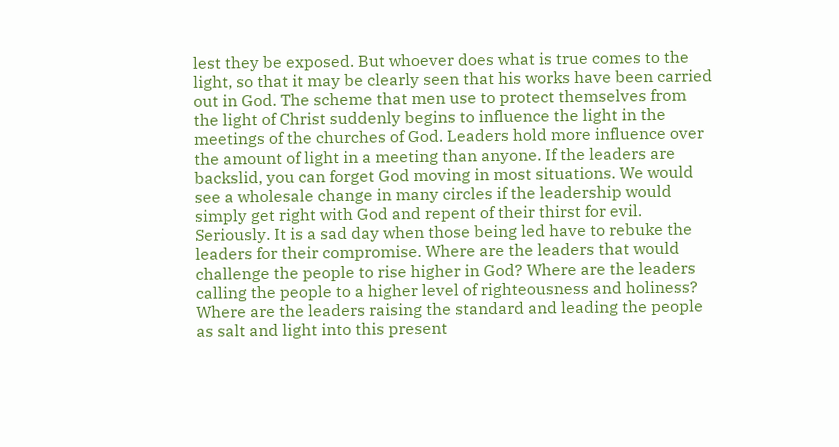lest they be exposed. But whoever does what is true comes to the light, so that it may be clearly seen that his works have been carried out in God. The scheme that men use to protect themselves from the light of Christ suddenly begins to influence the light in the meetings of the churches of God. Leaders hold more influence over the amount of light in a meeting than anyone. If the leaders are backslid, you can forget God moving in most situations. We would see a wholesale change in many circles if the leadership would simply get right with God and repent of their thirst for evil. Seriously. It is a sad day when those being led have to rebuke the leaders for their compromise. Where are the leaders that would challenge the people to rise higher in God? Where are the leaders calling the people to a higher level of righteousness and holiness? Where are the leaders raising the standard and leading the people as salt and light into this present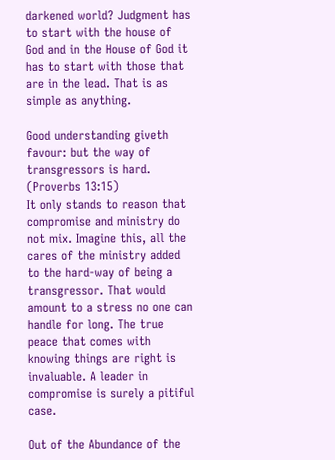darkened world? Judgment has to start with the house of God and in the House of God it has to start with those that are in the lead. That is as simple as anything.

Good understanding giveth favour: but the way of transgressors is hard. (Proverbs 13:15)
It only stands to reason that compromise and ministry do not mix. Imagine this, all the cares of the ministry added to the hard-way of being a transgressor. That would amount to a stress no one can handle for long. The true peace that comes with knowing things are right is invaluable. A leader in compromise is surely a pitiful case.

Out of the Abundance of the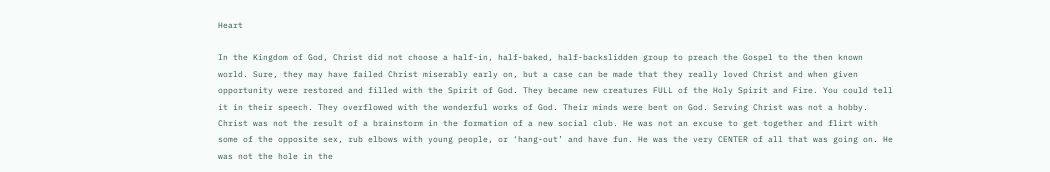Heart

In the Kingdom of God, Christ did not choose a half-in, half-baked, half-backslidden group to preach the Gospel to the then known world. Sure, they may have failed Christ miserably early on, but a case can be made that they really loved Christ and when given opportunity were restored and filled with the Spirit of God. They became new creatures FULL of the Holy Spirit and Fire. You could tell it in their speech. They overflowed with the wonderful works of God. Their minds were bent on God. Serving Christ was not a hobby. Christ was not the result of a brainstorm in the formation of a new social club. He was not an excuse to get together and flirt with some of the opposite sex, rub elbows with young people, or ‘hang-out’ and have fun. He was the very CENTER of all that was going on. He was not the hole in the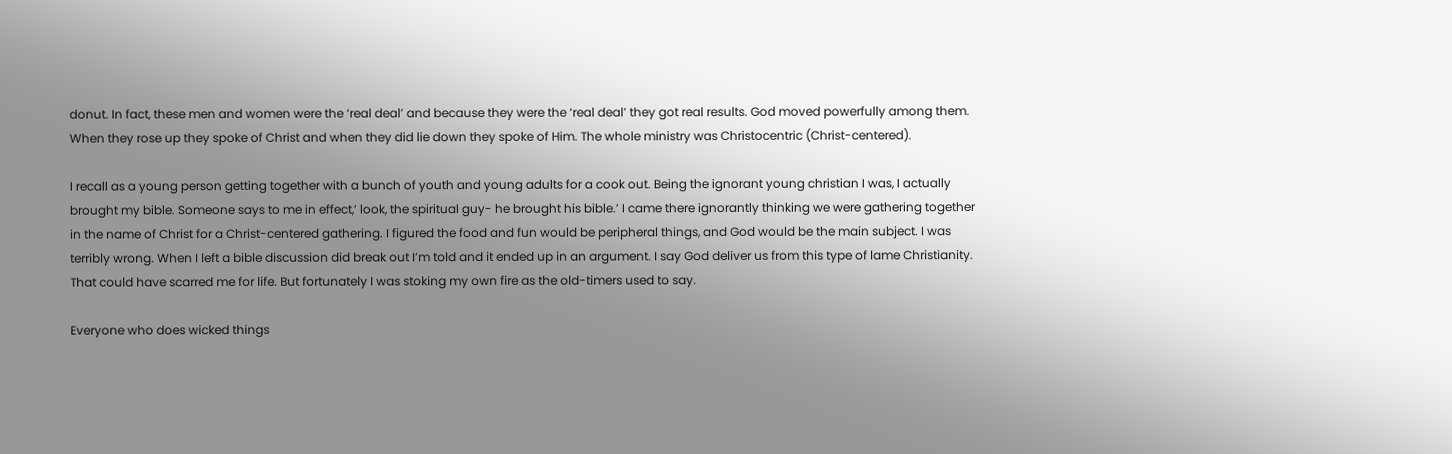donut. In fact, these men and women were the ‘real deal’ and because they were the ‘real deal’ they got real results. God moved powerfully among them. When they rose up they spoke of Christ and when they did lie down they spoke of Him. The whole ministry was Christocentric (Christ-centered).

I recall as a young person getting together with a bunch of youth and young adults for a cook out. Being the ignorant young christian I was, I actually brought my bible. Someone says to me in effect,’ look, the spiritual guy- he brought his bible.’ I came there ignorantly thinking we were gathering together in the name of Christ for a Christ-centered gathering. I figured the food and fun would be peripheral things, and God would be the main subject. I was terribly wrong. When I left a bible discussion did break out I’m told and it ended up in an argument. I say God deliver us from this type of lame Christianity. That could have scarred me for life. But fortunately I was stoking my own fire as the old-timers used to say.

Everyone who does wicked things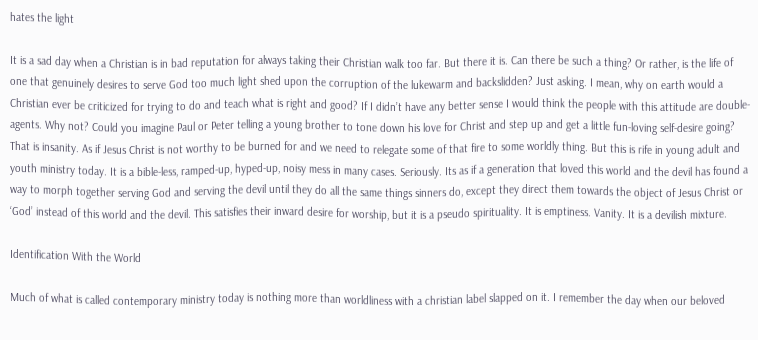hates the light

It is a sad day when a Christian is in bad reputation for always taking their Christian walk too far. But there it is. Can there be such a thing? Or rather, is the life of one that genuinely desires to serve God too much light shed upon the corruption of the lukewarm and backslidden? Just asking. I mean, why on earth would a Christian ever be criticized for trying to do and teach what is right and good? If I didn’t have any better sense I would think the people with this attitude are double-agents. Why not? Could you imagine Paul or Peter telling a young brother to tone down his love for Christ and step up and get a little fun-loving self-desire going? That is insanity. As if Jesus Christ is not worthy to be burned for and we need to relegate some of that fire to some worldly thing. But this is rife in young adult and youth ministry today. It is a bible-less, ramped-up, hyped-up, noisy mess in many cases. Seriously. Its as if a generation that loved this world and the devil has found a way to morph together serving God and serving the devil until they do all the same things sinners do, except they direct them towards the object of Jesus Christ or ‘God’ instead of this world and the devil. This satisfies their inward desire for worship, but it is a pseudo spirituality. It is emptiness. Vanity. It is a devilish mixture.

Identification With the World

Much of what is called contemporary ministry today is nothing more than worldliness with a christian label slapped on it. I remember the day when our beloved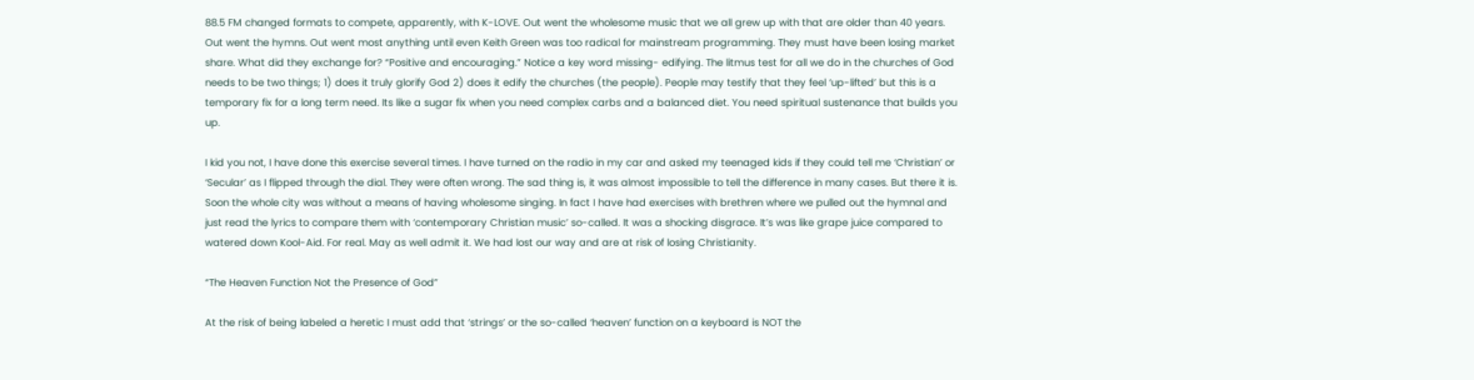88.5 FM changed formats to compete, apparently, with K-LOVE. Out went the wholesome music that we all grew up with that are older than 40 years. Out went the hymns. Out went most anything until even Keith Green was too radical for mainstream programming. They must have been losing market share. What did they exchange for? “Positive and encouraging.” Notice a key word missing- edifying. The litmus test for all we do in the churches of God needs to be two things; 1) does it truly glorify God 2) does it edify the churches (the people). People may testify that they feel ‘up-lifted’ but this is a temporary fix for a long term need. Its like a sugar fix when you need complex carbs and a balanced diet. You need spiritual sustenance that builds you up.

I kid you not, I have done this exercise several times. I have turned on the radio in my car and asked my teenaged kids if they could tell me ‘Christian’ or ‘Secular’ as I flipped through the dial. They were often wrong. The sad thing is, it was almost impossible to tell the difference in many cases. But there it is. Soon the whole city was without a means of having wholesome singing. In fact I have had exercises with brethren where we pulled out the hymnal and just read the lyrics to compare them with ‘contemporary Christian music’ so-called. It was a shocking disgrace. It’s was like grape juice compared to watered down Kool-Aid. For real. May as well admit it. We had lost our way and are at risk of losing Christianity.

“The Heaven Function Not the Presence of God”

At the risk of being labeled a heretic I must add that ‘strings’ or the so-called ‘heaven’ function on a keyboard is NOT the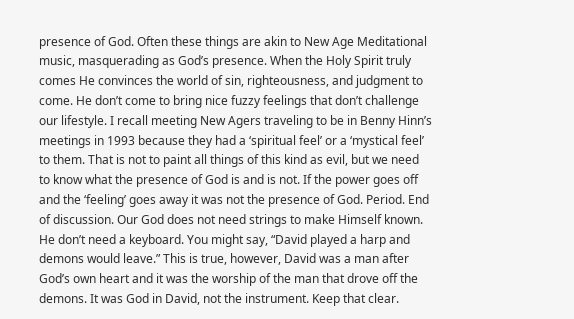presence of God. Often these things are akin to New Age Meditational music, masquerading as God’s presence. When the Holy Spirit truly comes He convinces the world of sin, righteousness, and judgment to come. He don’t come to bring nice fuzzy feelings that don’t challenge our lifestyle. I recall meeting New Agers traveling to be in Benny Hinn’s meetings in 1993 because they had a ‘spiritual feel’ or a ‘mystical feel’ to them. That is not to paint all things of this kind as evil, but we need to know what the presence of God is and is not. If the power goes off and the ‘feeling’ goes away it was not the presence of God. Period. End of discussion. Our God does not need strings to make Himself known. He don’t need a keyboard. You might say, “David played a harp and demons would leave.” This is true, however, David was a man after God’s own heart and it was the worship of the man that drove off the demons. It was God in David, not the instrument. Keep that clear.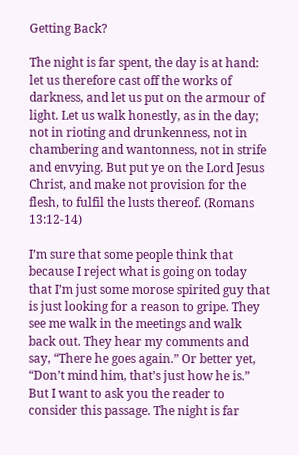Getting Back?

The night is far spent, the day is at hand: let us therefore cast off the works of darkness, and let us put on the armour of light. Let us walk honestly, as in the day; not in rioting and drunkenness, not in chambering and wantonness, not in strife and envying. But put ye on the Lord Jesus Christ, and make not provision for the flesh, to fulfil the lusts thereof. (Romans 13:12-14)

I’m sure that some people think that because I reject what is going on today that I’m just some morose spirited guy that is just looking for a reason to gripe. They see me walk in the meetings and walk back out. They hear my comments and say, “There he goes again.” Or better yet, “Don’t mind him, that’s just how he is.” But I want to ask you the reader to consider this passage. The night is far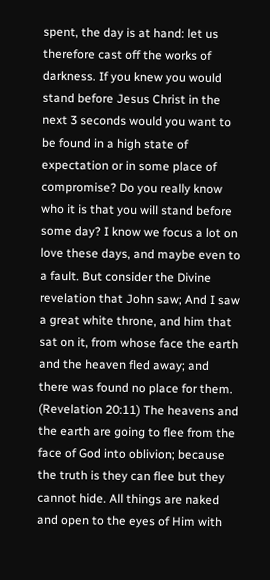spent, the day is at hand: let us therefore cast off the works of darkness. If you knew you would stand before Jesus Christ in the next 3 seconds would you want to be found in a high state of expectation or in some place of compromise? Do you really know who it is that you will stand before some day? I know we focus a lot on love these days, and maybe even to a fault. But consider the Divine revelation that John saw; And I saw a great white throne, and him that sat on it, from whose face the earth and the heaven fled away; and there was found no place for them. (Revelation 20:11) The heavens and the earth are going to flee from the face of God into oblivion; because the truth is they can flee but they cannot hide. All things are naked and open to the eyes of Him with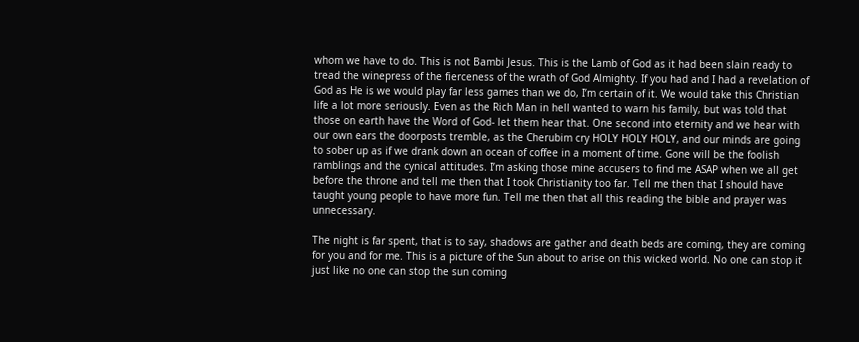whom we have to do. This is not Bambi Jesus. This is the Lamb of God as it had been slain ready to tread the winepress of the fierceness of the wrath of God Almighty. If you had and I had a revelation of God as He is we would play far less games than we do, I’m certain of it. We would take this Christian life a lot more seriously. Even as the Rich Man in hell wanted to warn his family, but was told that those on earth have the Word of God- let them hear that. One second into eternity and we hear with our own ears the doorposts tremble, as the Cherubim cry HOLY HOLY HOLY, and our minds are going to sober up as if we drank down an ocean of coffee in a moment of time. Gone will be the foolish ramblings and the cynical attitudes. I’m asking those mine accusers to find me ASAP when we all get before the throne and tell me then that I took Christianity too far. Tell me then that I should have taught young people to have more fun. Tell me then that all this reading the bible and prayer was unnecessary.

The night is far spent, that is to say, shadows are gather and death beds are coming, they are coming for you and for me. This is a picture of the Sun about to arise on this wicked world. No one can stop it just like no one can stop the sun coming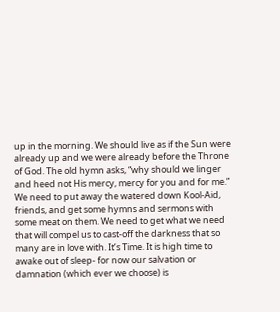up in the morning. We should live as if the Sun were already up and we were already before the Throne of God. The old hymn asks, “why should we linger and heed not His mercy, mercy for you and for me.” We need to put away the watered down Kool-Aid, friends, and get some hymns and sermons with some meat on them. We need to get what we need that will compel us to cast-off the darkness that so many are in love with. It’s Time. It is high time to awake out of sleep- for now our salvation or damnation (which ever we choose) is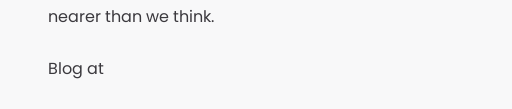nearer than we think.

Blog at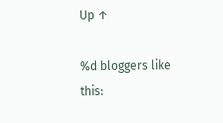Up ↑

%d bloggers like this: